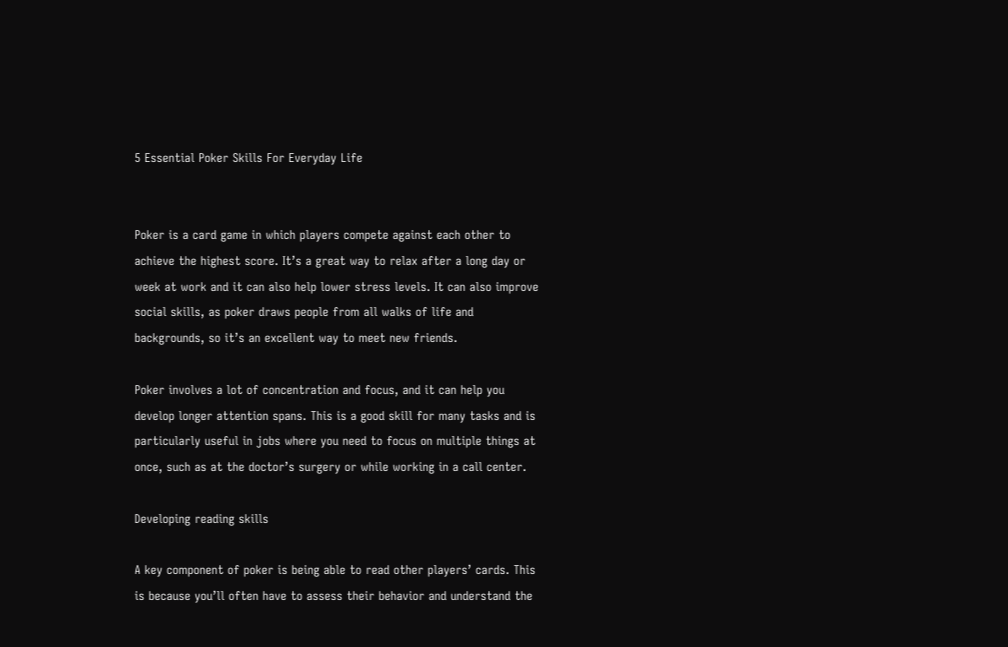5 Essential Poker Skills For Everyday Life


Poker is a card game in which players compete against each other to achieve the highest score. It’s a great way to relax after a long day or week at work and it can also help lower stress levels. It can also improve social skills, as poker draws people from all walks of life and backgrounds, so it’s an excellent way to meet new friends.

Poker involves a lot of concentration and focus, and it can help you develop longer attention spans. This is a good skill for many tasks and is particularly useful in jobs where you need to focus on multiple things at once, such as at the doctor’s surgery or while working in a call center.

Developing reading skills

A key component of poker is being able to read other players’ cards. This is because you’ll often have to assess their behavior and understand the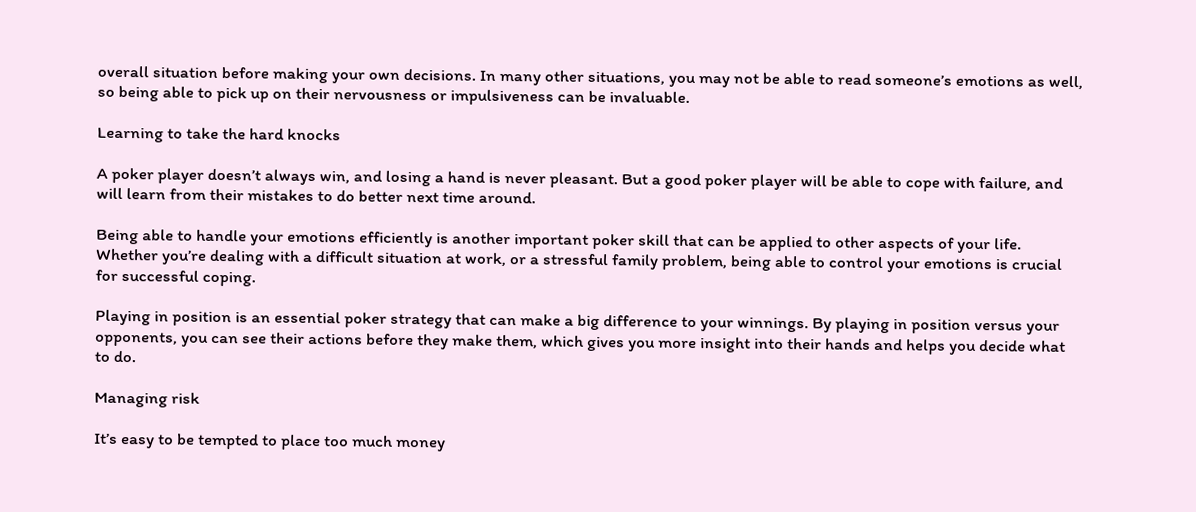overall situation before making your own decisions. In many other situations, you may not be able to read someone’s emotions as well, so being able to pick up on their nervousness or impulsiveness can be invaluable.

Learning to take the hard knocks

A poker player doesn’t always win, and losing a hand is never pleasant. But a good poker player will be able to cope with failure, and will learn from their mistakes to do better next time around.

Being able to handle your emotions efficiently is another important poker skill that can be applied to other aspects of your life. Whether you’re dealing with a difficult situation at work, or a stressful family problem, being able to control your emotions is crucial for successful coping.

Playing in position is an essential poker strategy that can make a big difference to your winnings. By playing in position versus your opponents, you can see their actions before they make them, which gives you more insight into their hands and helps you decide what to do.

Managing risk

It’s easy to be tempted to place too much money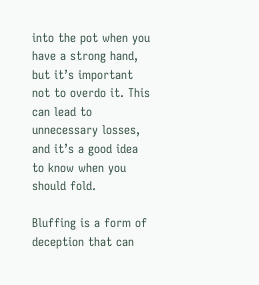into the pot when you have a strong hand, but it’s important not to overdo it. This can lead to unnecessary losses, and it’s a good idea to know when you should fold.

Bluffing is a form of deception that can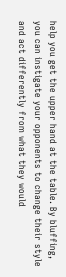help you get the upper hand at the table. By bluffing, you can instigate your opponents to change their style and act differently from what they would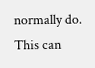normally do. This can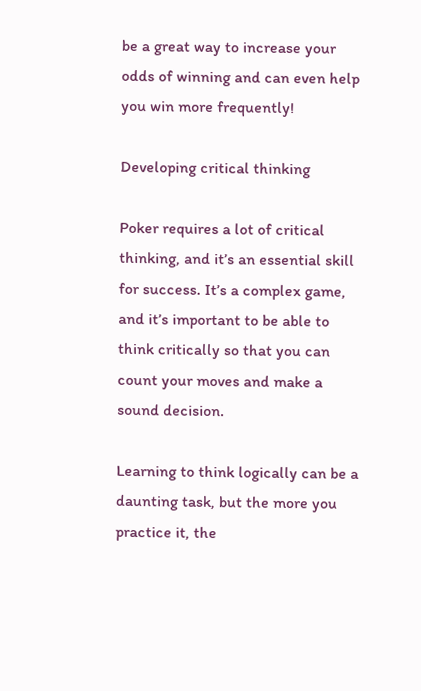be a great way to increase your odds of winning and can even help you win more frequently!

Developing critical thinking

Poker requires a lot of critical thinking, and it’s an essential skill for success. It’s a complex game, and it’s important to be able to think critically so that you can count your moves and make a sound decision.

Learning to think logically can be a daunting task, but the more you practice it, the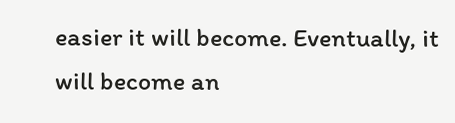easier it will become. Eventually, it will become an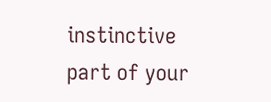instinctive part of your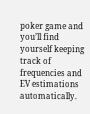poker game and you’ll find yourself keeping track of frequencies and EV estimations automatically.